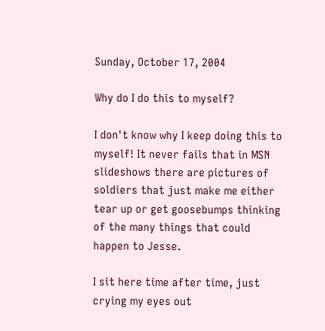Sunday, October 17, 2004

Why do I do this to myself?

I don't know why I keep doing this to myself! It never fails that in MSN slideshows there are pictures of soldiers that just make me either tear up or get goosebumps thinking of the many things that could happen to Jesse.

I sit here time after time, just crying my eyes out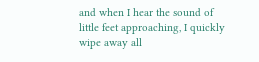and when I hear the sound of little feet approaching, I quickly wipe away all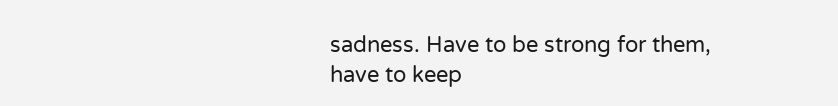sadness. Have to be strong for them, have to keep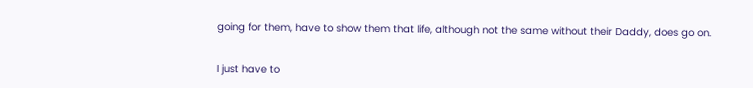going for them, have to show them that life, although not the same without their Daddy, does go on.


I just have to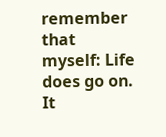remember that myself: Life does go on. It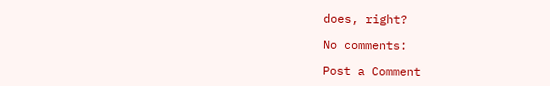does, right?

No comments:

Post a Comment